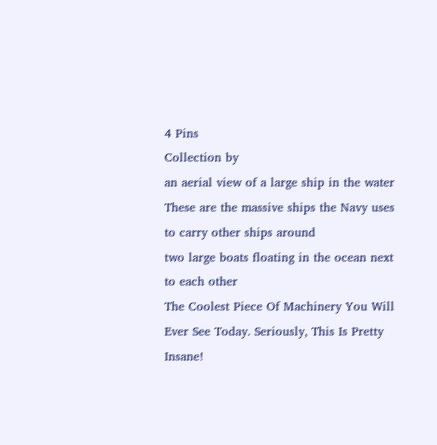4 Pins
Collection by
an aerial view of a large ship in the water
These are the massive ships the Navy uses to carry other ships around
two large boats floating in the ocean next to each other
The Coolest Piece Of Machinery You Will Ever See Today. Seriously, This Is Pretty Insane!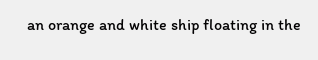an orange and white ship floating in the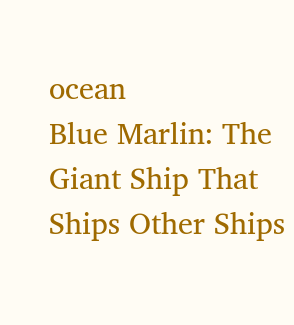ocean
Blue Marlin: The Giant Ship That Ships Other Ships